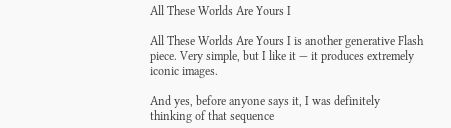All These Worlds Are Yours I

All These Worlds Are Yours I is another generative Flash piece. Very simple, but I like it — it produces extremely iconic images.

And yes, before anyone says it, I was definitely thinking of that sequence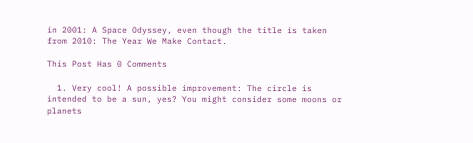in 2001: A Space Odyssey, even though the title is taken from 2010: The Year We Make Contact.

This Post Has 0 Comments

  1. Very cool! A possible improvement: The circle is intended to be a sun, yes? You might consider some moons or planets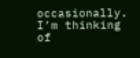occasionally. I’m thinking of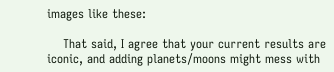images like these:

    That said, I agree that your current results are iconic, and adding planets/moons might mess with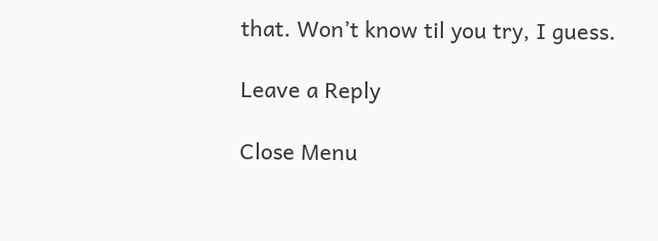that. Won’t know til you try, I guess.

Leave a Reply

Close Menu